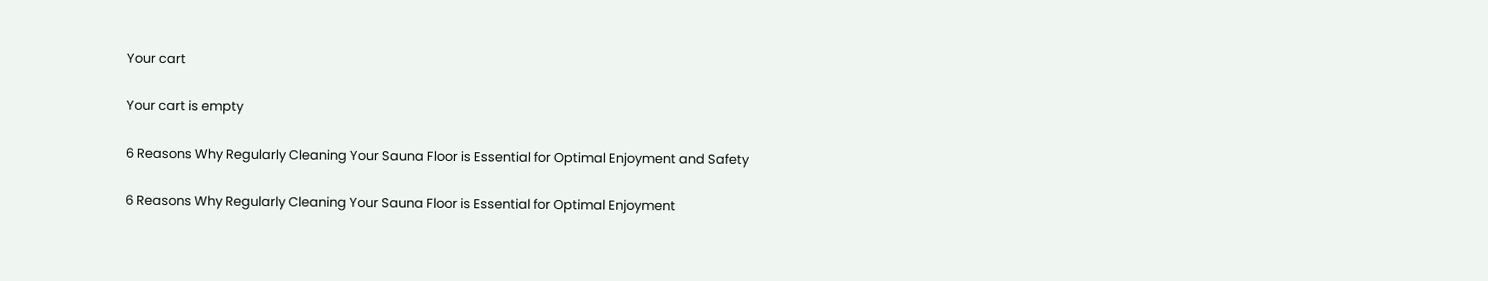Your cart

Your cart is empty

6 Reasons Why Regularly Cleaning Your Sauna Floor is Essential for Optimal Enjoyment and Safety

6 Reasons Why Regularly Cleaning Your Sauna Floor is Essential for Optimal Enjoyment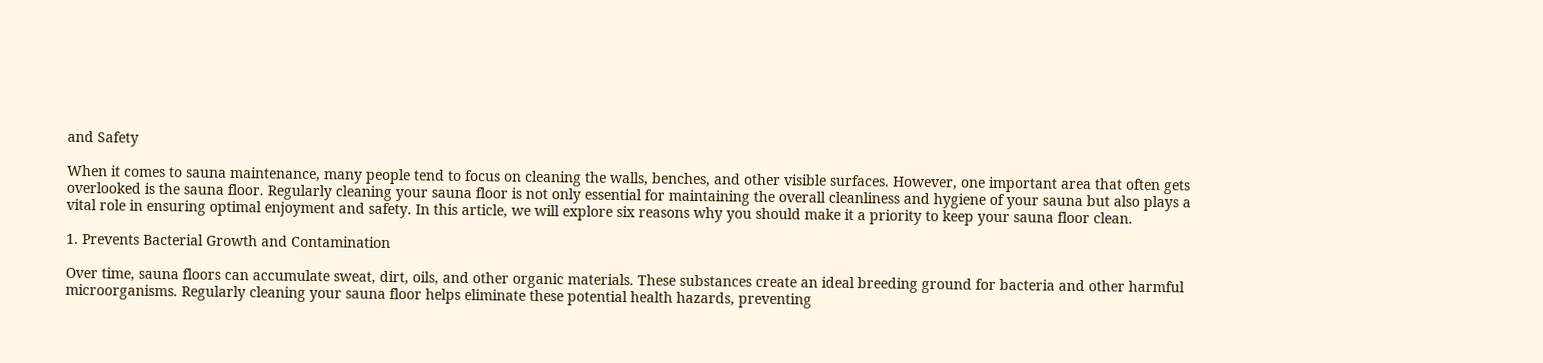and Safety

When it comes to sauna maintenance, many people tend to focus on cleaning the walls, benches, and other visible surfaces. However, one important area that often gets overlooked is the sauna floor. Regularly cleaning your sauna floor is not only essential for maintaining the overall cleanliness and hygiene of your sauna but also plays a vital role in ensuring optimal enjoyment and safety. In this article, we will explore six reasons why you should make it a priority to keep your sauna floor clean.

1. Prevents Bacterial Growth and Contamination

Over time, sauna floors can accumulate sweat, dirt, oils, and other organic materials. These substances create an ideal breeding ground for bacteria and other harmful microorganisms. Regularly cleaning your sauna floor helps eliminate these potential health hazards, preventing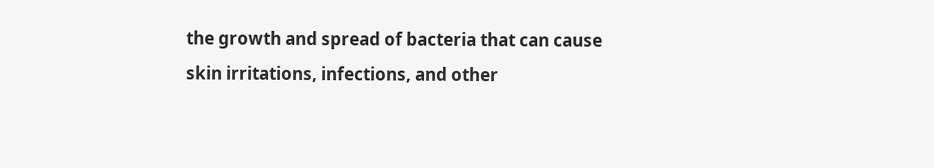the growth and spread of bacteria that can cause skin irritations, infections, and other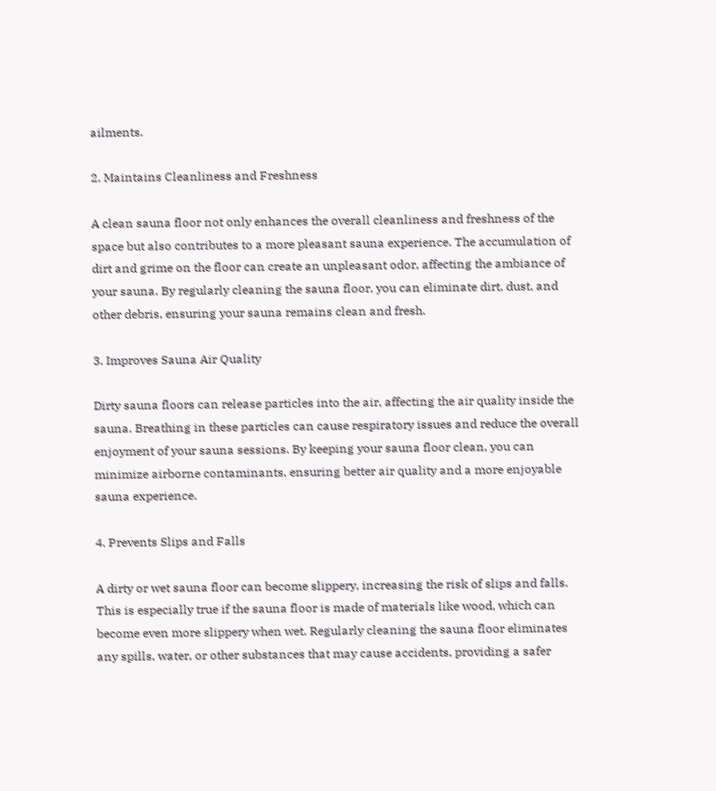ailments.

2. Maintains Cleanliness and Freshness

A clean sauna floor not only enhances the overall cleanliness and freshness of the space but also contributes to a more pleasant sauna experience. The accumulation of dirt and grime on the floor can create an unpleasant odor, affecting the ambiance of your sauna. By regularly cleaning the sauna floor, you can eliminate dirt, dust, and other debris, ensuring your sauna remains clean and fresh.

3. Improves Sauna Air Quality

Dirty sauna floors can release particles into the air, affecting the air quality inside the sauna. Breathing in these particles can cause respiratory issues and reduce the overall enjoyment of your sauna sessions. By keeping your sauna floor clean, you can minimize airborne contaminants, ensuring better air quality and a more enjoyable sauna experience.

4. Prevents Slips and Falls

A dirty or wet sauna floor can become slippery, increasing the risk of slips and falls. This is especially true if the sauna floor is made of materials like wood, which can become even more slippery when wet. Regularly cleaning the sauna floor eliminates any spills, water, or other substances that may cause accidents, providing a safer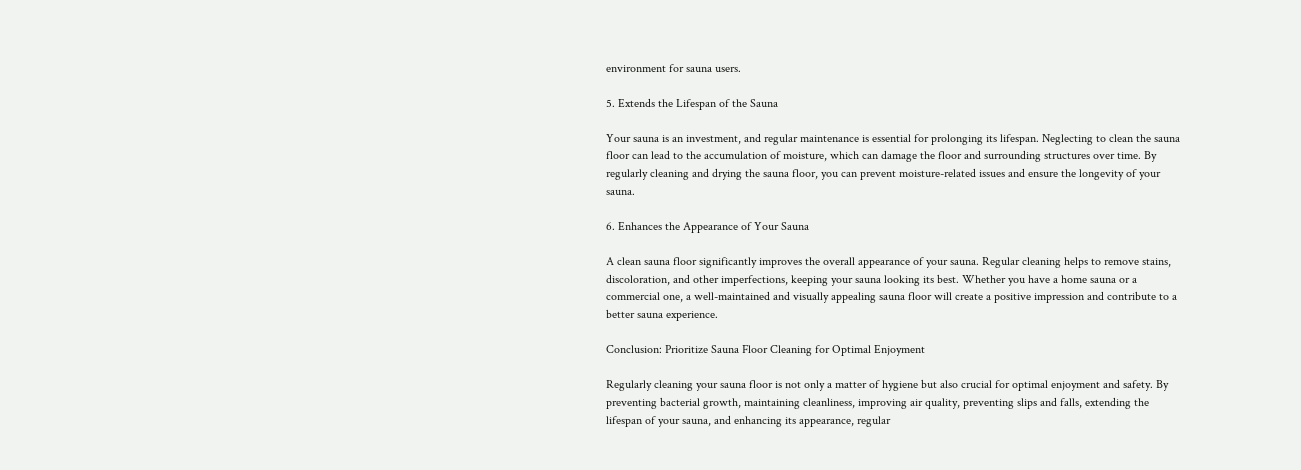environment for sauna users.

5. Extends the Lifespan of the Sauna

Your sauna is an investment, and regular maintenance is essential for prolonging its lifespan. Neglecting to clean the sauna floor can lead to the accumulation of moisture, which can damage the floor and surrounding structures over time. By regularly cleaning and drying the sauna floor, you can prevent moisture-related issues and ensure the longevity of your sauna.

6. Enhances the Appearance of Your Sauna

A clean sauna floor significantly improves the overall appearance of your sauna. Regular cleaning helps to remove stains, discoloration, and other imperfections, keeping your sauna looking its best. Whether you have a home sauna or a commercial one, a well-maintained and visually appealing sauna floor will create a positive impression and contribute to a better sauna experience.

Conclusion: Prioritize Sauna Floor Cleaning for Optimal Enjoyment

Regularly cleaning your sauna floor is not only a matter of hygiene but also crucial for optimal enjoyment and safety. By preventing bacterial growth, maintaining cleanliness, improving air quality, preventing slips and falls, extending the lifespan of your sauna, and enhancing its appearance, regular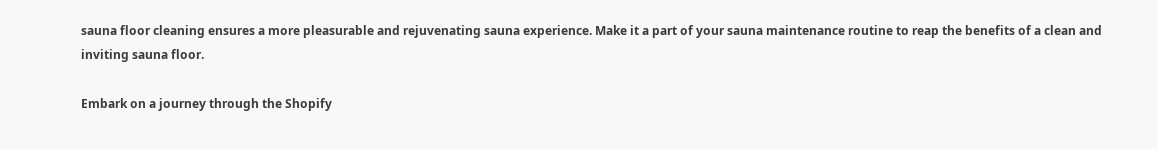sauna floor cleaning ensures a more pleasurable and rejuvenating sauna experience. Make it a part of your sauna maintenance routine to reap the benefits of a clean and inviting sauna floor.

Embark on a journey through the Shopify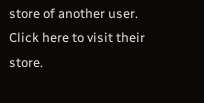store of another user. Click here to visit their store.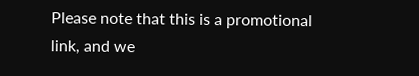Please note that this is a promotional link, and we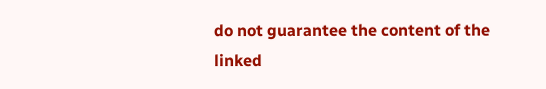do not guarantee the content of the linked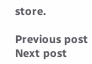store.

Previous post
Next post